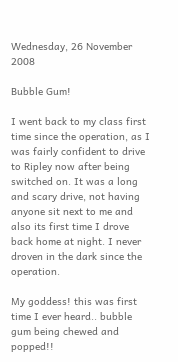Wednesday, 26 November 2008

Bubble Gum!

I went back to my class first time since the operation, as I was fairly confident to drive to Ripley now after being switched on. It was a long and scary drive, not having anyone sit next to me and also its first time I drove back home at night. I never droven in the dark since the operation.

My goddess! this was first time I ever heard.. bubble gum being chewed and popped!!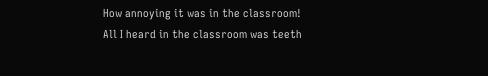How annoying it was in the classroom! All I heard in the classroom was teeth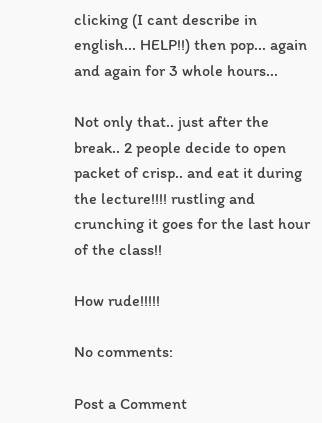clicking (I cant describe in english... HELP!!) then pop... again and again for 3 whole hours...

Not only that.. just after the break.. 2 people decide to open packet of crisp.. and eat it during the lecture!!!! rustling and crunching it goes for the last hour of the class!!

How rude!!!!!

No comments:

Post a Comment